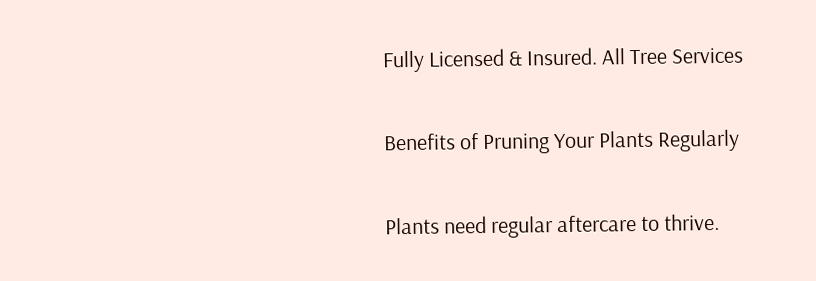Fully Licensed & Insured. All Tree Services

Benefits of Pruning Your Plants Regularly

Plants need regular aftercare to thrive.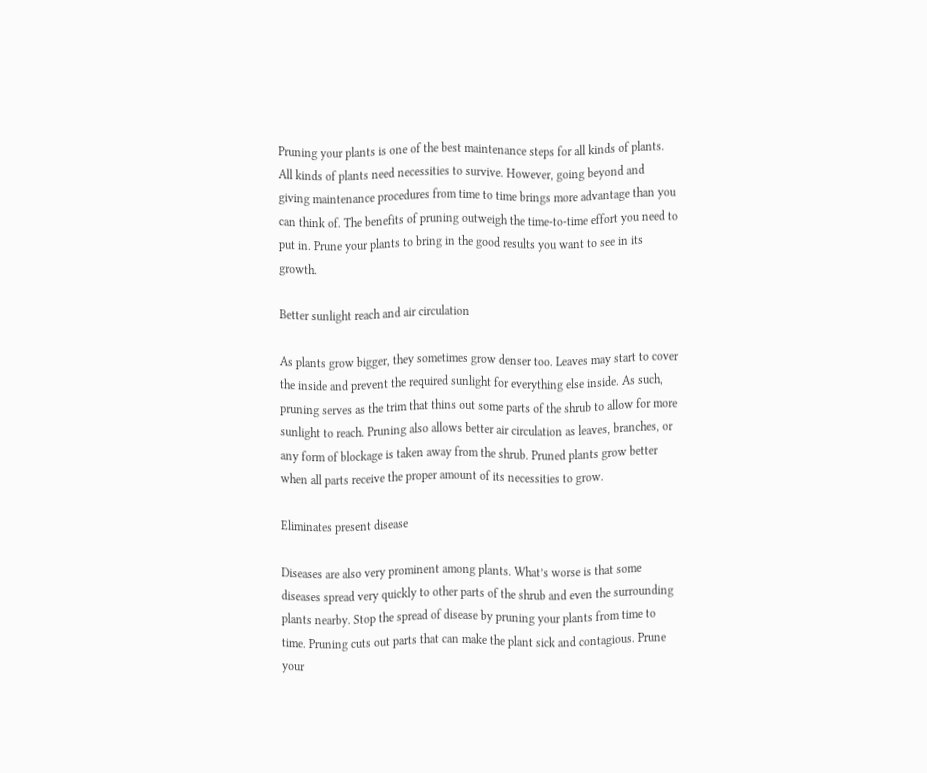Pruning your plants is one of the best maintenance steps for all kinds of plants. All kinds of plants need necessities to survive. However, going beyond and giving maintenance procedures from time to time brings more advantage than you can think of. The benefits of pruning outweigh the time-to-time effort you need to put in. Prune your plants to bring in the good results you want to see in its growth.

Better sunlight reach and air circulation

As plants grow bigger, they sometimes grow denser too. Leaves may start to cover the inside and prevent the required sunlight for everything else inside. As such, pruning serves as the trim that thins out some parts of the shrub to allow for more sunlight to reach. Pruning also allows better air circulation as leaves, branches, or any form of blockage is taken away from the shrub. Pruned plants grow better when all parts receive the proper amount of its necessities to grow.

Eliminates present disease

Diseases are also very prominent among plants. What’s worse is that some diseases spread very quickly to other parts of the shrub and even the surrounding plants nearby. Stop the spread of disease by pruning your plants from time to time. Pruning cuts out parts that can make the plant sick and contagious. Prune your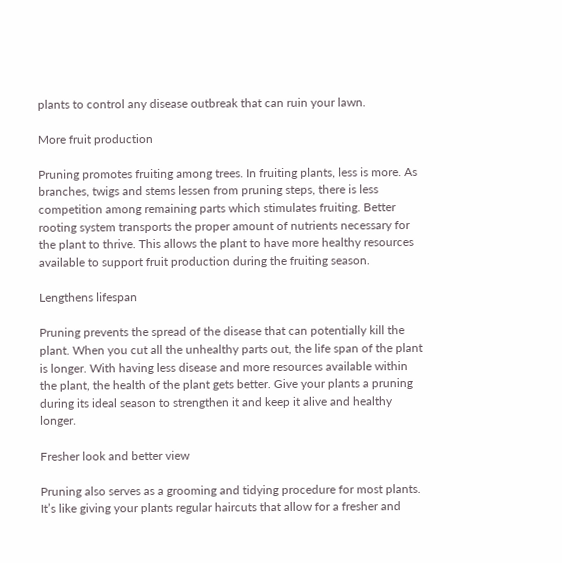plants to control any disease outbreak that can ruin your lawn.

More fruit production

Pruning promotes fruiting among trees. In fruiting plants, less is more. As branches, twigs and stems lessen from pruning steps, there is less competition among remaining parts which stimulates fruiting. Better rooting system transports the proper amount of nutrients necessary for the plant to thrive. This allows the plant to have more healthy resources available to support fruit production during the fruiting season.

Lengthens lifespan

Pruning prevents the spread of the disease that can potentially kill the plant. When you cut all the unhealthy parts out, the life span of the plant is longer. With having less disease and more resources available within the plant, the health of the plant gets better. Give your plants a pruning during its ideal season to strengthen it and keep it alive and healthy longer.

Fresher look and better view

Pruning also serves as a grooming and tidying procedure for most plants. It’s like giving your plants regular haircuts that allow for a fresher and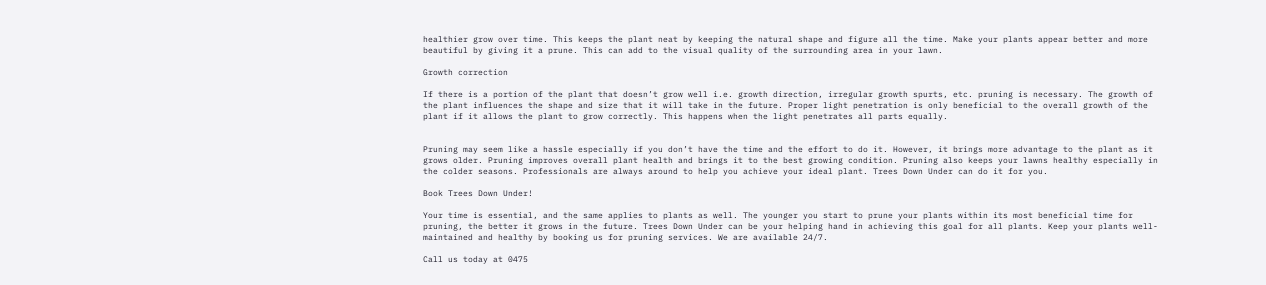healthier grow over time. This keeps the plant neat by keeping the natural shape and figure all the time. Make your plants appear better and more beautiful by giving it a prune. This can add to the visual quality of the surrounding area in your lawn.

Growth correction

If there is a portion of the plant that doesn’t grow well i.e. growth direction, irregular growth spurts, etc. pruning is necessary. The growth of the plant influences the shape and size that it will take in the future. Proper light penetration is only beneficial to the overall growth of the plant if it allows the plant to grow correctly. This happens when the light penetrates all parts equally.


Pruning may seem like a hassle especially if you don’t have the time and the effort to do it. However, it brings more advantage to the plant as it grows older. Pruning improves overall plant health and brings it to the best growing condition. Pruning also keeps your lawns healthy especially in the colder seasons. Professionals are always around to help you achieve your ideal plant. Trees Down Under can do it for you.

Book Trees Down Under!

Your time is essential, and the same applies to plants as well. The younger you start to prune your plants within its most beneficial time for pruning, the better it grows in the future. Trees Down Under can be your helping hand in achieving this goal for all plants. Keep your plants well-maintained and healthy by booking us for pruning services. We are available 24/7.

Call us today at 0475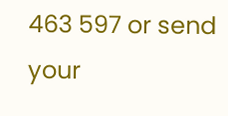463 597 or send your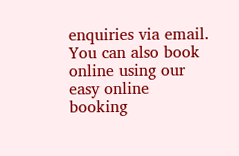enquiries via email. You can also book online using our easy online booking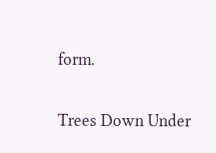form.

Trees Down Under